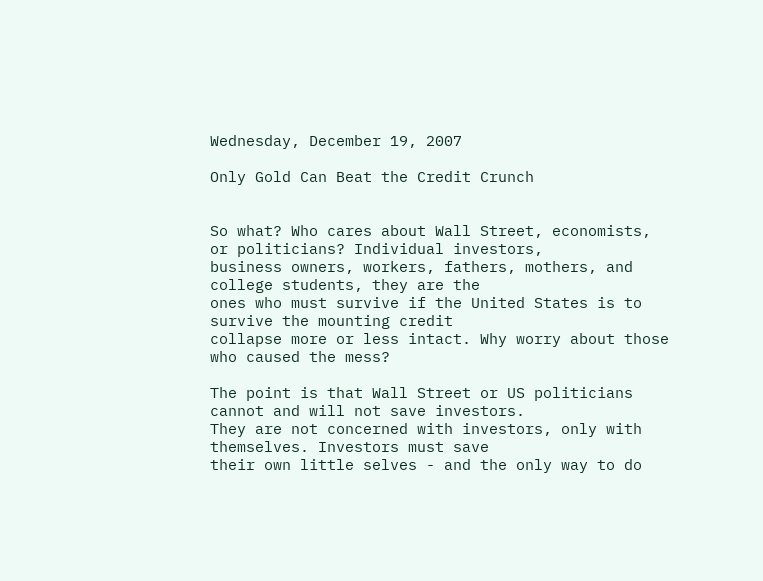Wednesday, December 19, 2007

Only Gold Can Beat the Credit Crunch


So what? Who cares about Wall Street, economists, or politicians? Individual investors,
business owners, workers, fathers, mothers, and college students, they are the
ones who must survive if the United States is to survive the mounting credit
collapse more or less intact. Why worry about those who caused the mess?

The point is that Wall Street or US politicians cannot and will not save investors.
They are not concerned with investors, only with themselves. Investors must save
their own little selves - and the only way to do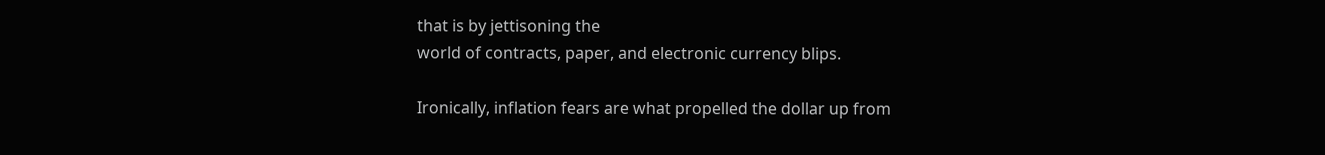that is by jettisoning the
world of contracts, paper, and electronic currency blips.

Ironically, inflation fears are what propelled the dollar up from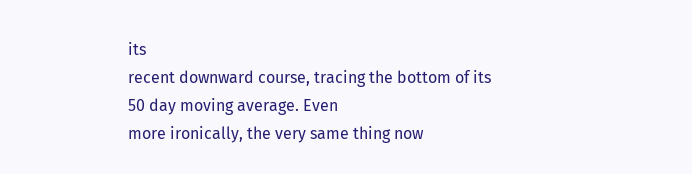its
recent downward course, tracing the bottom of its 50 day moving average. Even
more ironically, the very same thing now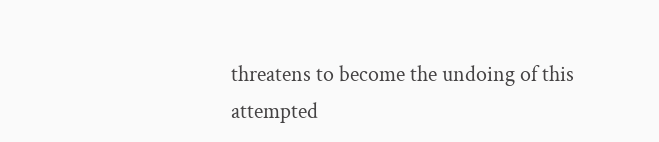threatens to become the undoing of this
attempted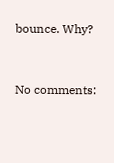bounce. Why?


No comments: